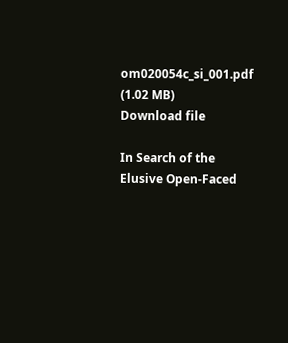om020054c_si_001.pdf (1.02 MB)
Download file

In Search of the Elusive Open-Faced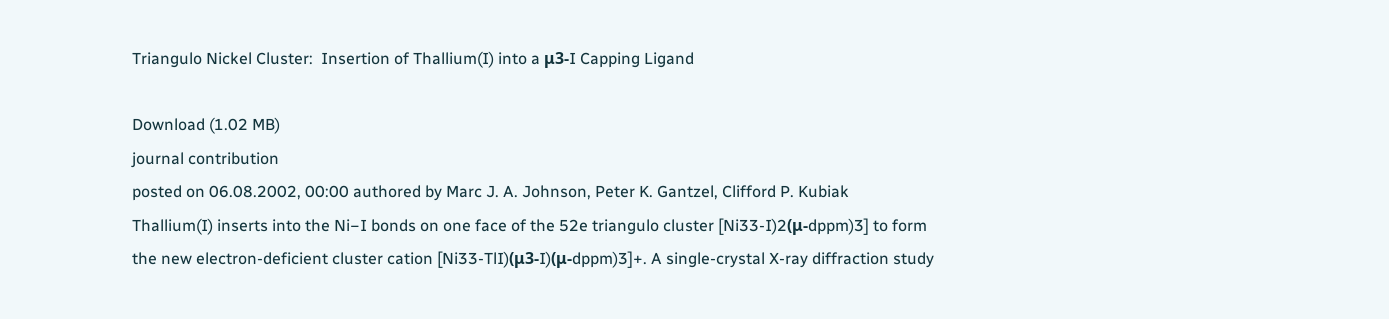Triangulo Nickel Cluster:  Insertion of Thallium(I) into a μ3-I Capping Ligand

Download (1.02 MB)
journal contribution
posted on 06.08.2002, 00:00 authored by Marc J. A. Johnson, Peter K. Gantzel, Clifford P. Kubiak
Thallium(I) inserts into the Ni−I bonds on one face of the 52e triangulo cluster [Ni33-I)2(μ-dppm)3] to form the new electron-deficient cluster cation [Ni33-TlI)(μ3-I)(μ-dppm)3]+. A single-crystal X-ray diffraction study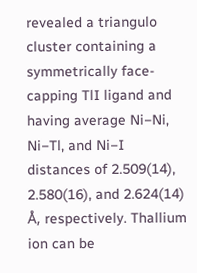revealed a triangulo cluster containing a symmetrically face-capping TlI ligand and having average Ni−Ni, Ni−Tl, and Ni−I distances of 2.509(14), 2.580(16), and 2.624(14) Å, respectively. Thallium ion can be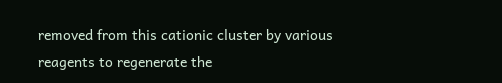removed from this cationic cluster by various reagents to regenerate the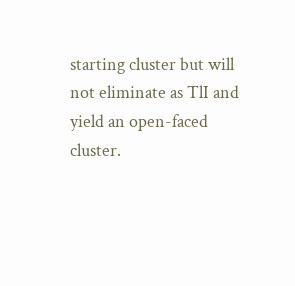starting cluster but will not eliminate as TlI and yield an open-faced cluster.